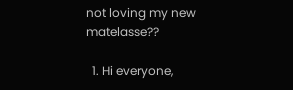not loving my new matelasse??

  1. Hi everyone,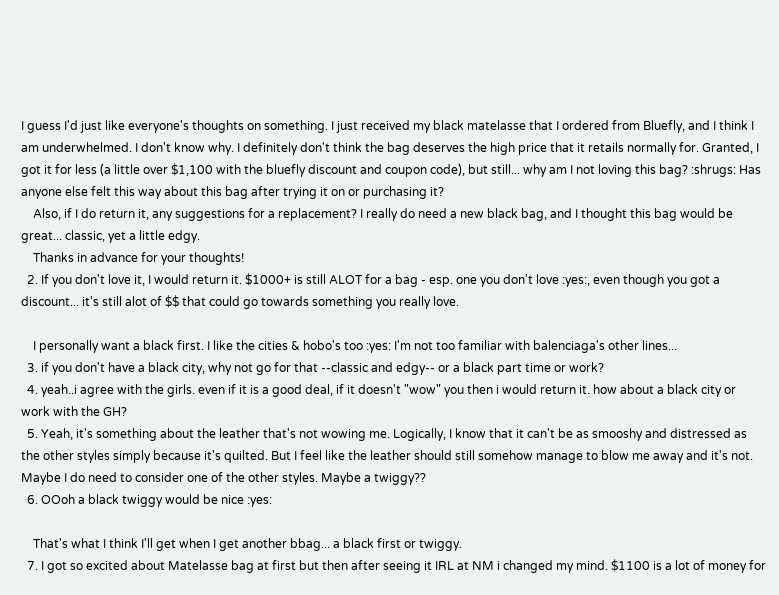I guess I'd just like everyone's thoughts on something. I just received my black matelasse that I ordered from Bluefly, and I think I am underwhelmed. I don't know why. I definitely don't think the bag deserves the high price that it retails normally for. Granted, I got it for less (a little over $1,100 with the bluefly discount and coupon code), but still... why am I not loving this bag? :shrugs: Has anyone else felt this way about this bag after trying it on or purchasing it?
    Also, if I do return it, any suggestions for a replacement? I really do need a new black bag, and I thought this bag would be great... classic, yet a little edgy.
    Thanks in advance for your thoughts!
  2. If you don't love it, I would return it. $1000+ is still ALOT for a bag - esp. one you don't love :yes:, even though you got a discount... it's still alot of $$ that could go towards something you really love.

    I personally want a black first. I like the cities & hobo's too :yes: I'm not too familiar with balenciaga's other lines...
  3. if you don't have a black city, why not go for that --classic and edgy-- or a black part time or work?
  4. yeah..i agree with the girls. even if it is a good deal, if it doesn't "wow" you then i would return it. how about a black city or work with the GH?
  5. Yeah, it's something about the leather that's not wowing me. Logically, I know that it can't be as smooshy and distressed as the other styles simply because it's quilted. But I feel like the leather should still somehow manage to blow me away and it's not. Maybe I do need to consider one of the other styles. Maybe a twiggy??
  6. OOoh a black twiggy would be nice :yes:

    That's what I think I'll get when I get another bbag... a black first or twiggy.
  7. I got so excited about Matelasse bag at first but then after seeing it IRL at NM i changed my mind. $1100 is a lot of money for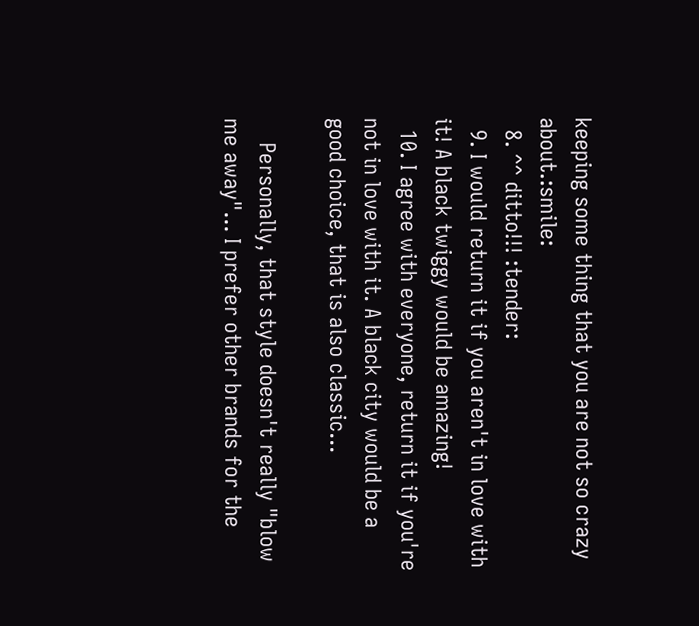keeping some thing that you are not so crazy about.:smile:
  8. ^^ ditto!!! :tender:
  9. I would return it if you aren't in love with it! A black twiggy would be amazing!
  10. I agree with everyone, return it if you're not in love with it. A black city would be a good choice, that is also classic...

    Personally, that style doesn't really "blow me away"... I prefer other brands for the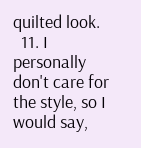quilted look.
  11. I personally don't care for the style, so I would say,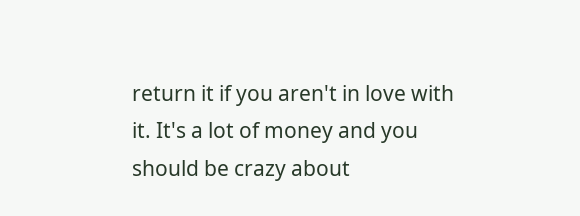return it if you aren't in love with it. It's a lot of money and you should be crazy about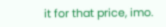it for that price, imo.